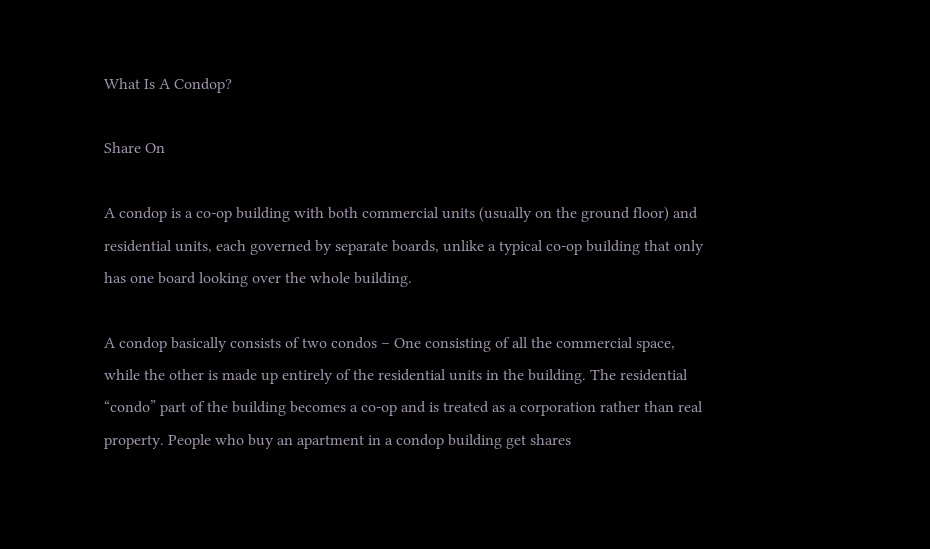What Is A Condop?

Share On

A condop is a co-op building with both commercial units (usually on the ground floor) and residential units, each governed by separate boards, unlike a typical co-op building that only has one board looking over the whole building.

A condop basically consists of two condos – One consisting of all the commercial space, while the other is made up entirely of the residential units in the building. The residential “condo” part of the building becomes a co-op and is treated as a corporation rather than real property. People who buy an apartment in a condop building get shares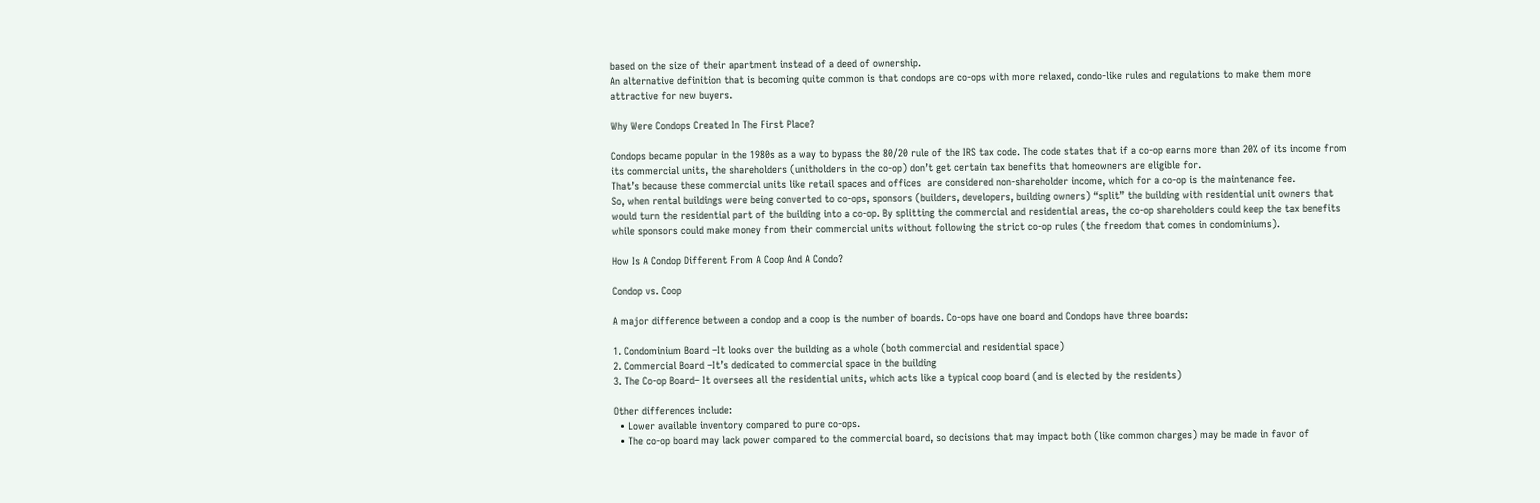based on the size of their apartment instead of a deed of ownership.
An alternative definition that is becoming quite common is that condops are co-ops with more relaxed, condo-like rules and regulations to make them more attractive for new buyers.

Why Were Condops Created In The First Place?

Condops became popular in the 1980s as a way to bypass the 80/20 rule of the IRS tax code. The code states that if a co-op earns more than 20% of its income from its commercial units, the shareholders (unitholders in the co-op) don’t get certain tax benefits that homeowners are eligible for.
That’s because these commercial units like retail spaces and offices  are considered non-shareholder income, which for a co-op is the maintenance fee.
So, when rental buildings were being converted to co-ops, sponsors (builders, developers, building owners) “split” the building with residential unit owners that would turn the residential part of the building into a co-op. By splitting the commercial and residential areas, the co-op shareholders could keep the tax benefits while sponsors could make money from their commercial units without following the strict co-op rules (the freedom that comes in condominiums).

How Is A Condop Different From A Coop And A Condo?

Condop vs. Coop

A major difference between a condop and a coop is the number of boards. Co-ops have one board and Condops have three boards:

1. Condominium Board –It looks over the building as a whole (both commercial and residential space)
2. Commercial Board –It’s dedicated to commercial space in the building
3. The Co-op Board– It oversees all the residential units, which acts like a typical coop board (and is elected by the residents)

Other differences include:
  • Lower available inventory compared to pure co-ops.
  • The co-op board may lack power compared to the commercial board, so decisions that may impact both (like common charges) may be made in favor of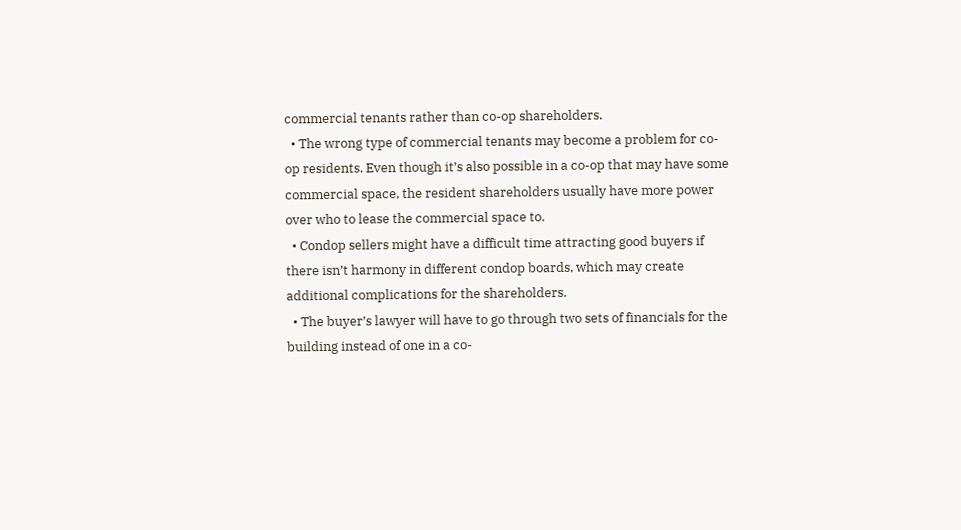commercial tenants rather than co-op shareholders.
  • The wrong type of commercial tenants may become a problem for co-op residents. Even though it’s also possible in a co-op that may have some commercial space, the resident shareholders usually have more power over who to lease the commercial space to.
  • Condop sellers might have a difficult time attracting good buyers if there isn’t harmony in different condop boards, which may create additional complications for the shareholders.
  • The buyer’s lawyer will have to go through two sets of financials for the building instead of one in a co-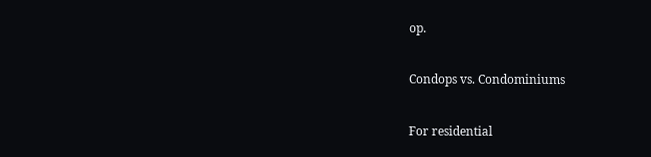op.

Condops vs. Condominiums

For residential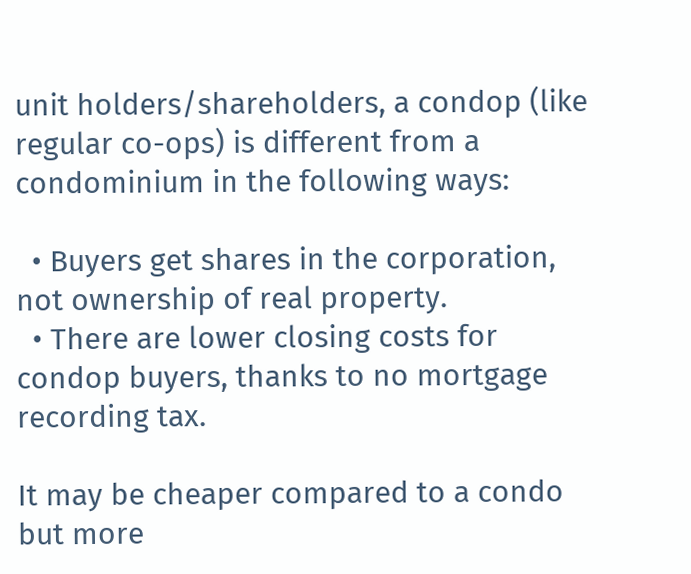unit holders/shareholders, a condop (like regular co-ops) is different from a condominium in the following ways:

  • Buyers get shares in the corporation, not ownership of real property.
  • There are lower closing costs for condop buyers, thanks to no mortgage recording tax.

It may be cheaper compared to a condo but more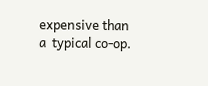expensive than a  typical co-op.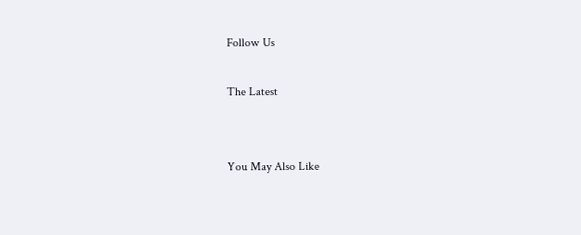Follow Us

The Latest


You May Also Like